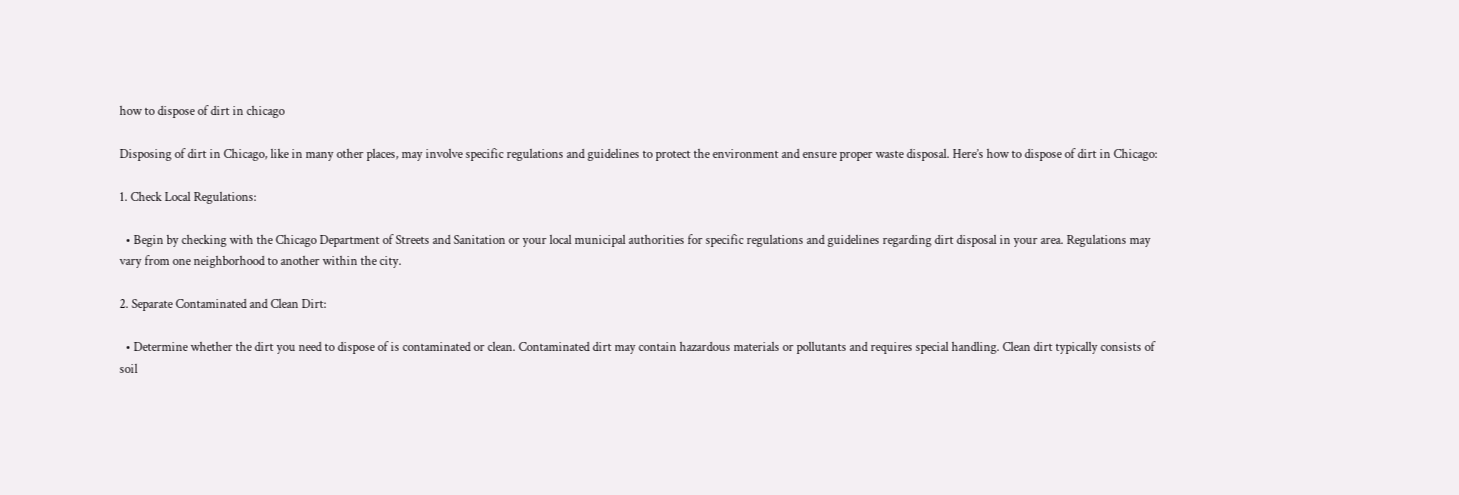how to dispose of dirt in chicago

Disposing of dirt in Chicago, like in many other places, may involve specific regulations and guidelines to protect the environment and ensure proper waste disposal. Here’s how to dispose of dirt in Chicago:

1. Check Local Regulations:

  • Begin by checking with the Chicago Department of Streets and Sanitation or your local municipal authorities for specific regulations and guidelines regarding dirt disposal in your area. Regulations may vary from one neighborhood to another within the city.

2. Separate Contaminated and Clean Dirt:

  • Determine whether the dirt you need to dispose of is contaminated or clean. Contaminated dirt may contain hazardous materials or pollutants and requires special handling. Clean dirt typically consists of soil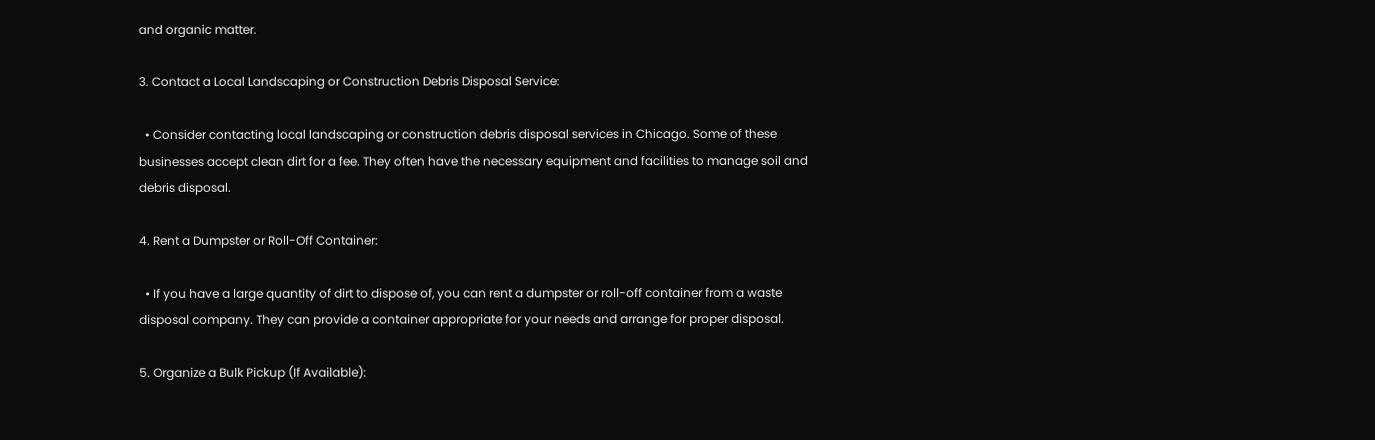and organic matter.

3. Contact a Local Landscaping or Construction Debris Disposal Service:

  • Consider contacting local landscaping or construction debris disposal services in Chicago. Some of these businesses accept clean dirt for a fee. They often have the necessary equipment and facilities to manage soil and debris disposal.

4. Rent a Dumpster or Roll-Off Container:

  • If you have a large quantity of dirt to dispose of, you can rent a dumpster or roll-off container from a waste disposal company. They can provide a container appropriate for your needs and arrange for proper disposal.

5. Organize a Bulk Pickup (If Available):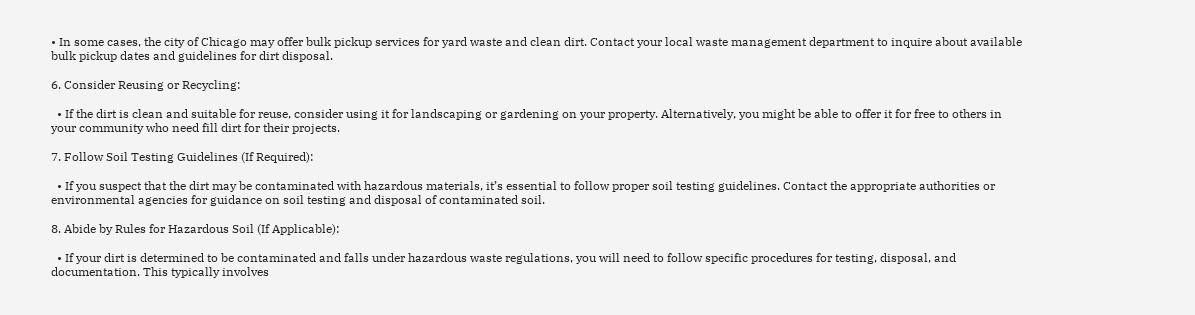• In some cases, the city of Chicago may offer bulk pickup services for yard waste and clean dirt. Contact your local waste management department to inquire about available bulk pickup dates and guidelines for dirt disposal.

6. Consider Reusing or Recycling:

  • If the dirt is clean and suitable for reuse, consider using it for landscaping or gardening on your property. Alternatively, you might be able to offer it for free to others in your community who need fill dirt for their projects.

7. Follow Soil Testing Guidelines (If Required):

  • If you suspect that the dirt may be contaminated with hazardous materials, it’s essential to follow proper soil testing guidelines. Contact the appropriate authorities or environmental agencies for guidance on soil testing and disposal of contaminated soil.

8. Abide by Rules for Hazardous Soil (If Applicable):

  • If your dirt is determined to be contaminated and falls under hazardous waste regulations, you will need to follow specific procedures for testing, disposal, and documentation. This typically involves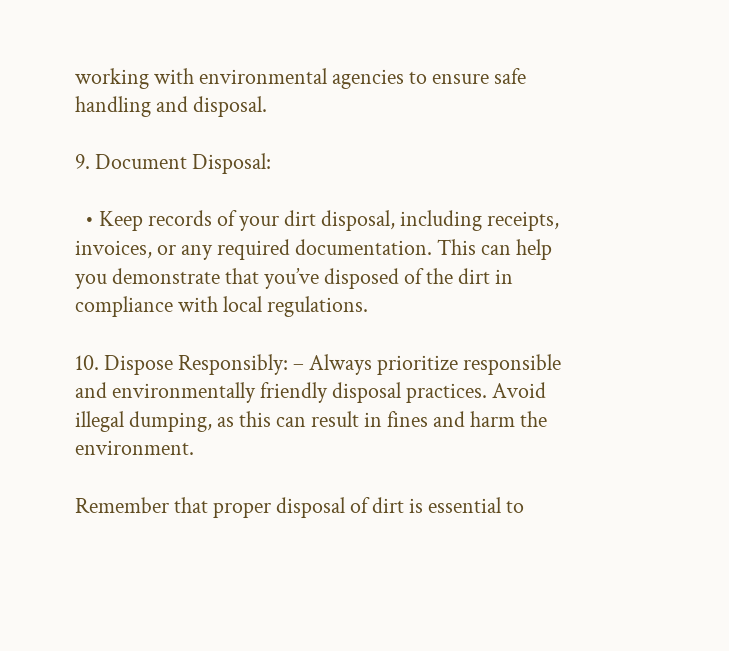working with environmental agencies to ensure safe handling and disposal.

9. Document Disposal:

  • Keep records of your dirt disposal, including receipts, invoices, or any required documentation. This can help you demonstrate that you’ve disposed of the dirt in compliance with local regulations.

10. Dispose Responsibly: – Always prioritize responsible and environmentally friendly disposal practices. Avoid illegal dumping, as this can result in fines and harm the environment.

Remember that proper disposal of dirt is essential to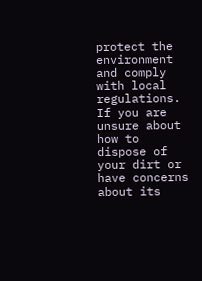protect the environment and comply with local regulations. If you are unsure about how to dispose of your dirt or have concerns about its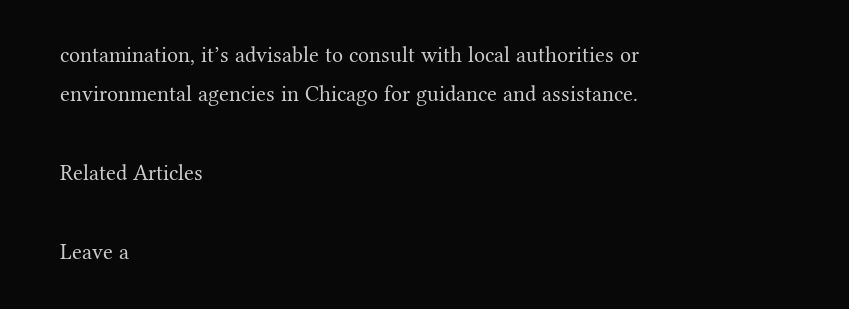contamination, it’s advisable to consult with local authorities or environmental agencies in Chicago for guidance and assistance.

Related Articles

Leave a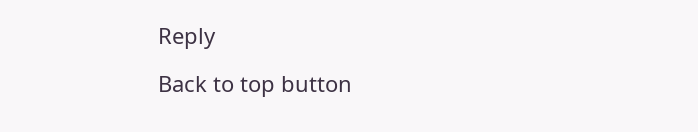Reply

Back to top button